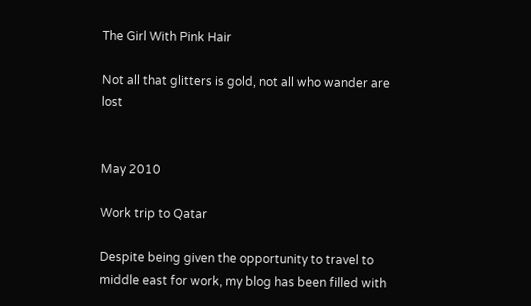The Girl With Pink Hair

Not all that glitters is gold, not all who wander are lost


May 2010

Work trip to Qatar

Despite being given the opportunity to travel to middle east for work, my blog has been filled with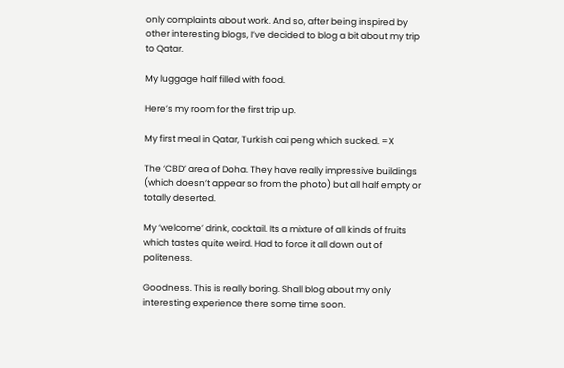only complaints about work. And so, after being inspired by other interesting blogs, I’ve decided to blog a bit about my trip to Qatar.

My luggage half filled with food.

Here’s my room for the first trip up.

My first meal in Qatar, Turkish cai peng which sucked. =X

The ‘CBD’ area of Doha. They have really impressive buildings (which doesn’t appear so from the photo) but all half empty or totally deserted.

My ‘welcome’ drink, cocktail. Its a mixture of all kinds of fruits which tastes quite weird. Had to force it all down out of politeness.

Goodness. This is really boring. Shall blog about my only interesting experience there some time soon.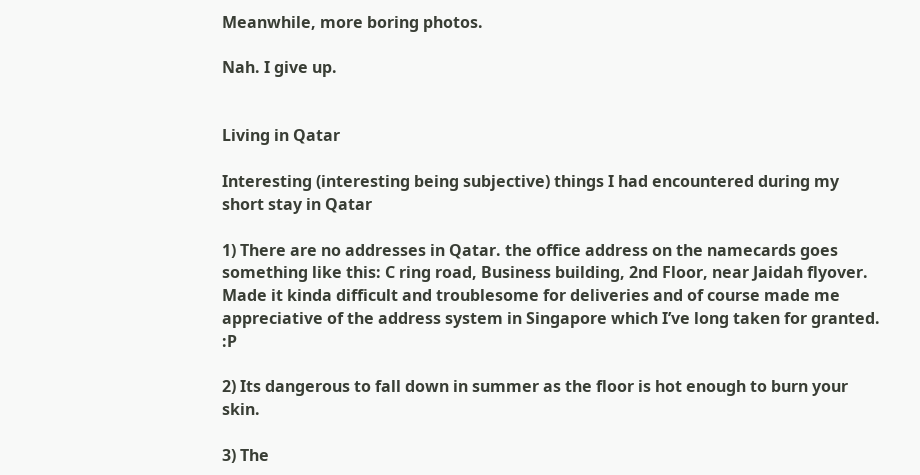Meanwhile, more boring photos.

Nah. I give up.


Living in Qatar

Interesting (interesting being subjective) things I had encountered during my short stay in Qatar

1) There are no addresses in Qatar. the office address on the namecards goes something like this: C ring road, Business building, 2nd Floor, near Jaidah flyover. Made it kinda difficult and troublesome for deliveries and of course made me appreciative of the address system in Singapore which I’ve long taken for granted. :P

2) Its dangerous to fall down in summer as the floor is hot enough to burn your skin.

3) The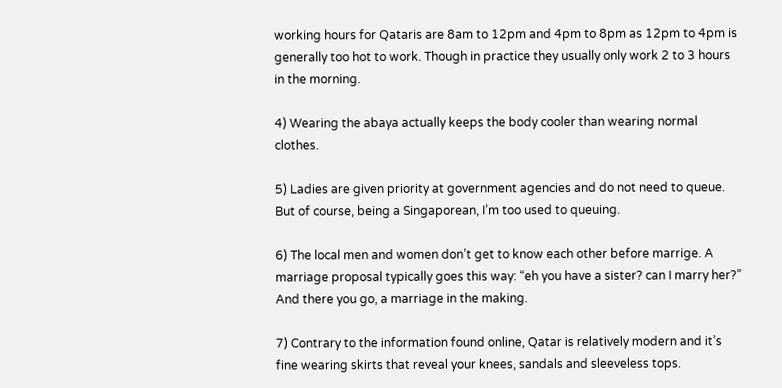working hours for Qataris are 8am to 12pm and 4pm to 8pm as 12pm to 4pm is generally too hot to work. Though in practice they usually only work 2 to 3 hours in the morning.

4) Wearing the abaya actually keeps the body cooler than wearing normal clothes.

5) Ladies are given priority at government agencies and do not need to queue. But of course, being a Singaporean, I’m too used to queuing.

6) The local men and women don’t get to know each other before marrige. A marriage proposal typically goes this way: “eh you have a sister? can I marry her?” And there you go, a marriage in the making.

7) Contrary to the information found online, Qatar is relatively modern and it’s fine wearing skirts that reveal your knees, sandals and sleeveless tops.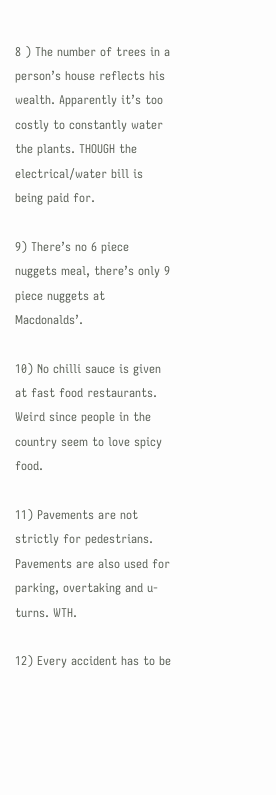8 ) The number of trees in a person’s house reflects his wealth. Apparently it’s too costly to constantly water the plants. THOUGH the electrical/water bill is being paid for.

9) There’s no 6 piece nuggets meal, there’s only 9 piece nuggets at Macdonalds’.

10) No chilli sauce is given at fast food restaurants. Weird since people in the country seem to love spicy food.

11) Pavements are not strictly for pedestrians. Pavements are also used for parking, overtaking and u-turns. WTH.

12) Every accident has to be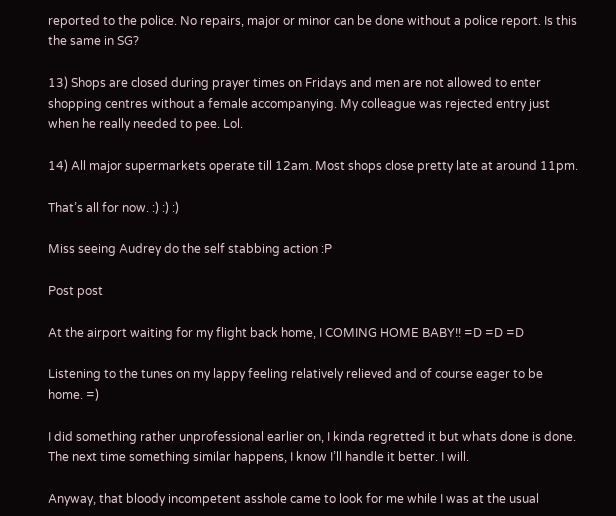reported to the police. No repairs, major or minor can be done without a police report. Is this the same in SG?

13) Shops are closed during prayer times on Fridays and men are not allowed to enter shopping centres without a female accompanying. My colleague was rejected entry just when he really needed to pee. Lol.

14) All major supermarkets operate till 12am. Most shops close pretty late at around 11pm.

That’s all for now. :) :) :)

Miss seeing Audrey do the self stabbing action :P

Post post

At the airport waiting for my flight back home, I COMING HOME BABY!! =D =D =D

Listening to the tunes on my lappy feeling relatively relieved and of course eager to be home. =)

I did something rather unprofessional earlier on, I kinda regretted it but whats done is done. The next time something similar happens, I know I’ll handle it better. I will.

Anyway, that bloody incompetent asshole came to look for me while I was at the usual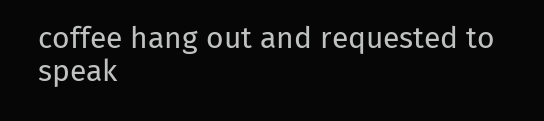coffee hang out and requested to speak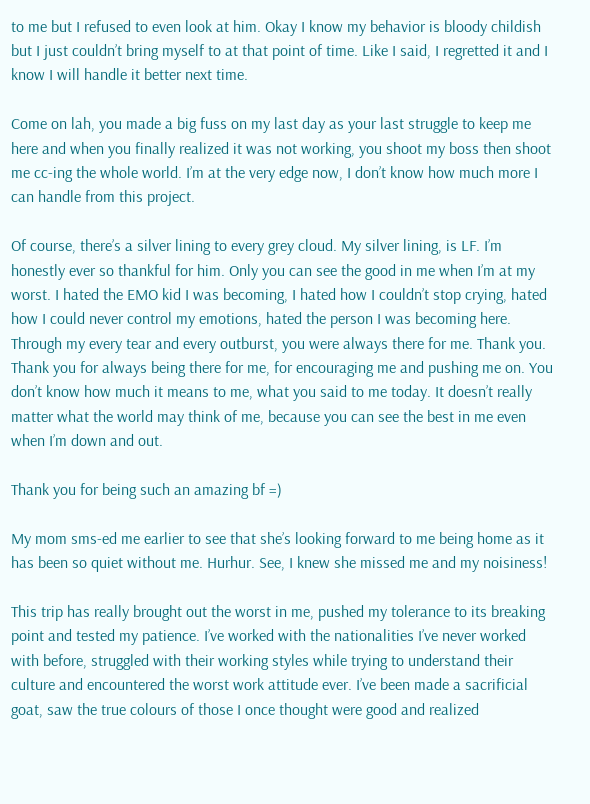to me but I refused to even look at him. Okay I know my behavior is bloody childish but I just couldn’t bring myself to at that point of time. Like I said, I regretted it and I know I will handle it better next time.

Come on lah, you made a big fuss on my last day as your last struggle to keep me here and when you finally realized it was not working, you shoot my boss then shoot me cc-ing the whole world. I’m at the very edge now, I don’t know how much more I can handle from this project.

Of course, there’s a silver lining to every grey cloud. My silver lining, is LF. I’m honestly ever so thankful for him. Only you can see the good in me when I’m at my worst. I hated the EMO kid I was becoming, I hated how I couldn’t stop crying, hated how I could never control my emotions, hated the person I was becoming here. Through my every tear and every outburst, you were always there for me. Thank you. Thank you for always being there for me, for encouraging me and pushing me on. You don’t know how much it means to me, what you said to me today. It doesn’t really matter what the world may think of me, because you can see the best in me even when I’m down and out.

Thank you for being such an amazing bf =)

My mom sms-ed me earlier to see that she’s looking forward to me being home as it has been so quiet without me. Hurhur. See, I knew she missed me and my noisiness!

This trip has really brought out the worst in me, pushed my tolerance to its breaking point and tested my patience. I’ve worked with the nationalities I’ve never worked with before, struggled with their working styles while trying to understand their culture and encountered the worst work attitude ever. I’ve been made a sacrificial goat, saw the true colours of those I once thought were good and realized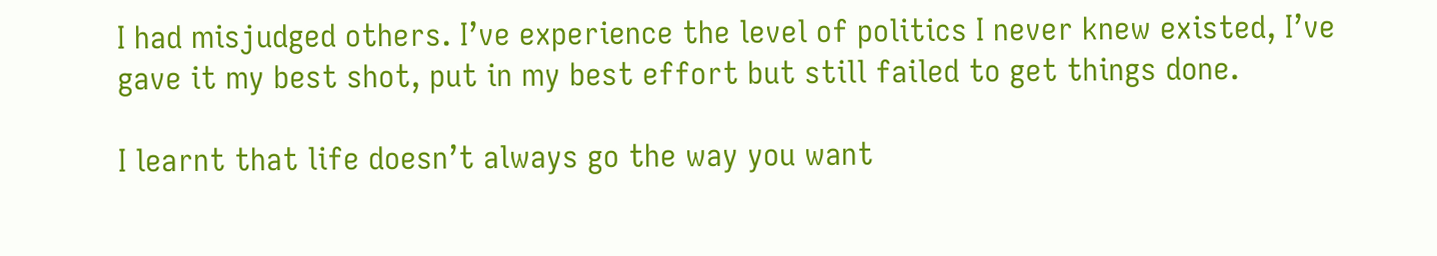I had misjudged others. I’ve experience the level of politics I never knew existed, I’ve gave it my best shot, put in my best effort but still failed to get things done.

I learnt that life doesn’t always go the way you want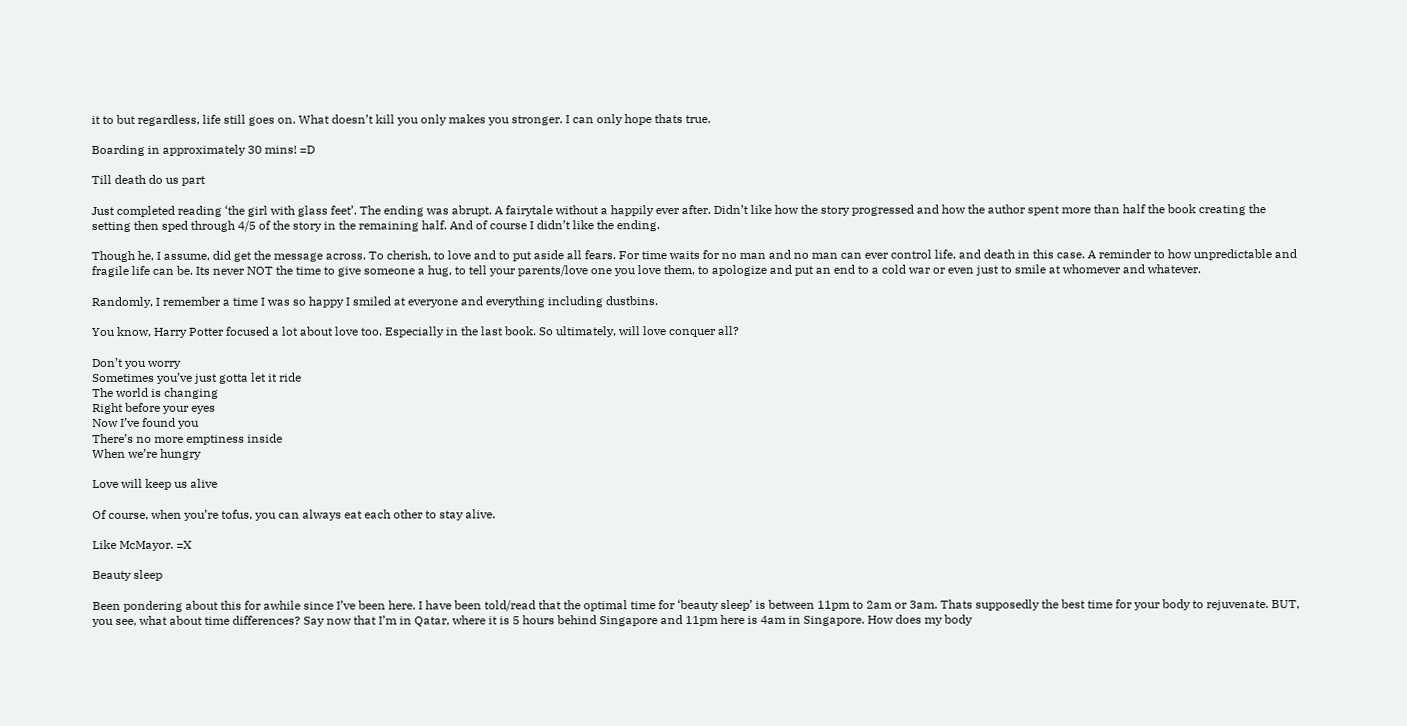it to but regardless, life still goes on. What doesn’t kill you only makes you stronger. I can only hope thats true.

Boarding in approximately 30 mins! =D

Till death do us part

Just completed reading ‘the girl with glass feet’. The ending was abrupt. A fairytale without a happily ever after. Didn’t like how the story progressed and how the author spent more than half the book creating the setting then sped through 4/5 of the story in the remaining half. And of course I didn’t like the ending.

Though he, I assume, did get the message across. To cherish, to love and to put aside all fears. For time waits for no man and no man can ever control life, and death in this case. A reminder to how unpredictable and fragile life can be. Its never NOT the time to give someone a hug, to tell your parents/love one you love them, to apologize and put an end to a cold war or even just to smile at whomever and whatever.

Randomly, I remember a time I was so happy I smiled at everyone and everything including dustbins.

You know, Harry Potter focused a lot about love too. Especially in the last book. So ultimately, will love conquer all?

Don’t you worry
Sometimes you’ve just gotta let it ride
The world is changing
Right before your eyes
Now I’ve found you
There’s no more emptiness inside
When we’re hungry

Love will keep us alive

Of course, when you’re tofus, you can always eat each other to stay alive.

Like McMayor. =X

Beauty sleep

Been pondering about this for awhile since I’ve been here. I have been told/read that the optimal time for ‘beauty sleep’ is between 11pm to 2am or 3am. Thats supposedly the best time for your body to rejuvenate. BUT, you see, what about time differences? Say now that I’m in Qatar, where it is 5 hours behind Singapore and 11pm here is 4am in Singapore. How does my body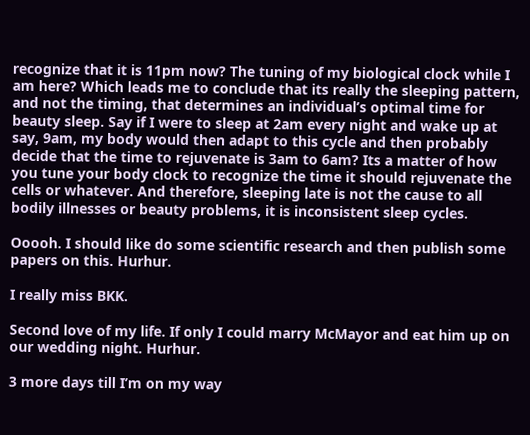recognize that it is 11pm now? The tuning of my biological clock while I am here? Which leads me to conclude that its really the sleeping pattern, and not the timing, that determines an individual’s optimal time for beauty sleep. Say if I were to sleep at 2am every night and wake up at say, 9am, my body would then adapt to this cycle and then probably decide that the time to rejuvenate is 3am to 6am? Its a matter of how you tune your body clock to recognize the time it should rejuvenate the cells or whatever. And therefore, sleeping late is not the cause to all bodily illnesses or beauty problems, it is inconsistent sleep cycles.

Ooooh. I should like do some scientific research and then publish some papers on this. Hurhur.

I really miss BKK.

Second love of my life. If only I could marry McMayor and eat him up on our wedding night. Hurhur.

3 more days till I’m on my way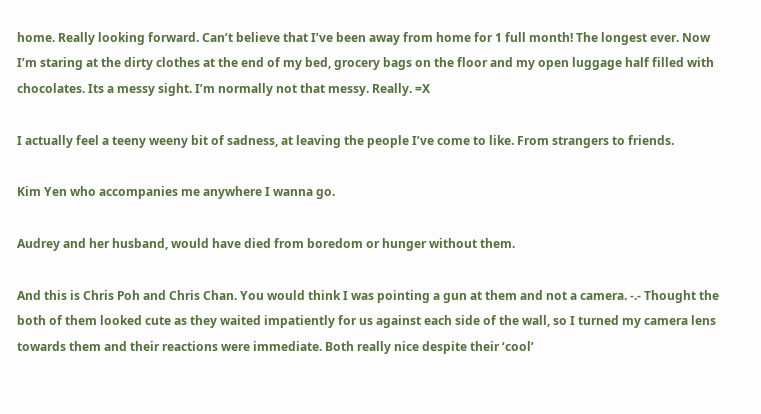home. Really looking forward. Can’t believe that I’ve been away from home for 1 full month! The longest ever. Now I’m staring at the dirty clothes at the end of my bed, grocery bags on the floor and my open luggage half filled with chocolates. Its a messy sight. I’m normally not that messy. Really. =X

I actually feel a teeny weeny bit of sadness, at leaving the people I’ve come to like. From strangers to friends.

Kim Yen who accompanies me anywhere I wanna go.

Audrey and her husband, would have died from boredom or hunger without them.

And this is Chris Poh and Chris Chan. You would think I was pointing a gun at them and not a camera. -.- Thought the both of them looked cute as they waited impatiently for us against each side of the wall, so I turned my camera lens towards them and their reactions were immediate. Both really nice despite their ‘cool’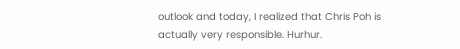outlook and today, I realized that Chris Poh is actually very responsible. Hurhur.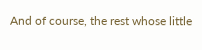And of course, the rest whose little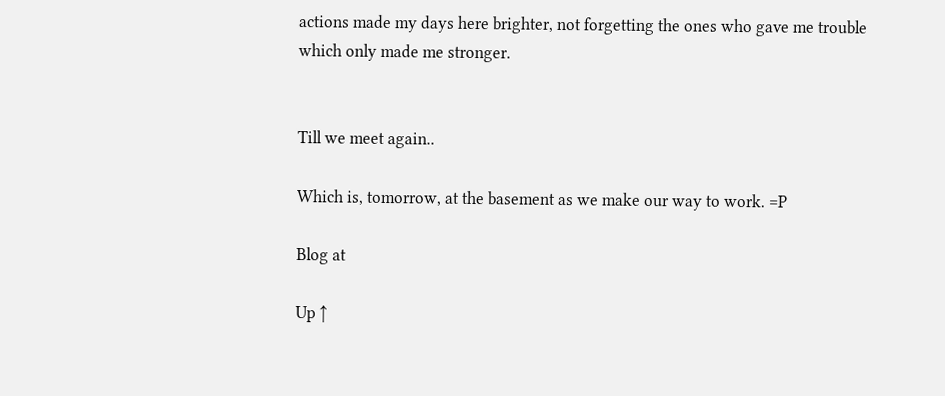actions made my days here brighter, not forgetting the ones who gave me trouble which only made me stronger.


Till we meet again..

Which is, tomorrow, at the basement as we make our way to work. =P

Blog at

Up ↑